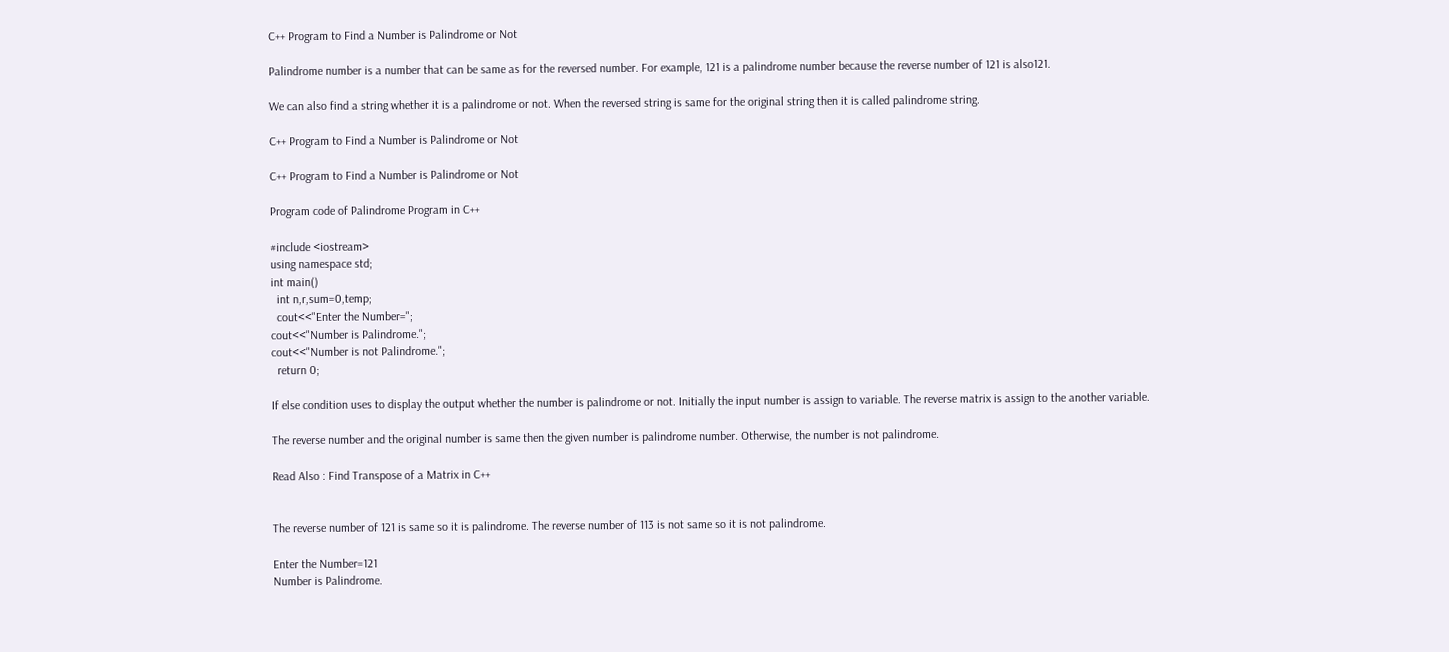C++ Program to Find a Number is Palindrome or Not

Palindrome number is a number that can be same as for the reversed number. For example, 121 is a palindrome number because the reverse number of 121 is also121.

We can also find a string whether it is a palindrome or not. When the reversed string is same for the original string then it is called palindrome string.

C++ Program to Find a Number is Palindrome or Not

C++ Program to Find a Number is Palindrome or Not

Program code of Palindrome Program in C++

#include <iostream>
using namespace std;
int main()
  int n,r,sum=0,temp;
  cout<<"Enter the Number=";
cout<<"Number is Palindrome.";
cout<<"Number is not Palindrome.";
  return 0;

If else condition uses to display the output whether the number is palindrome or not. Initially the input number is assign to variable. The reverse matrix is assign to the another variable.

The reverse number and the original number is same then the given number is palindrome number. Otherwise, the number is not palindrome.

Read Also : Find Transpose of a Matrix in C++


The reverse number of 121 is same so it is palindrome. The reverse number of 113 is not same so it is not palindrome.

Enter the Number=121
Number is Palindrome.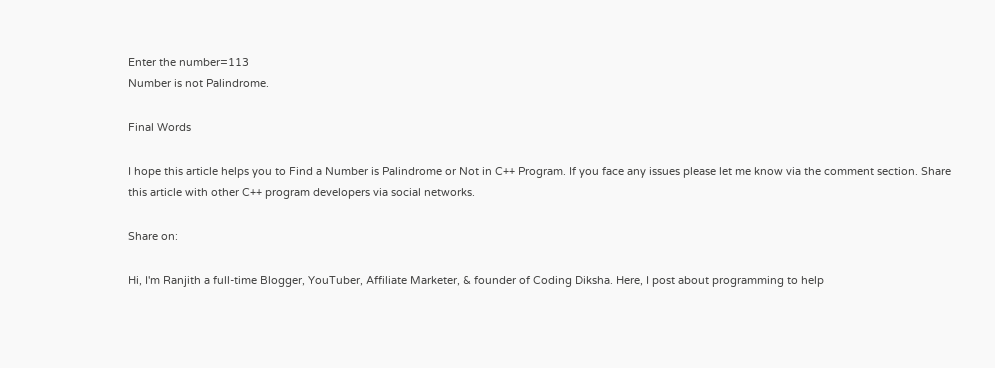Enter the number=113
Number is not Palindrome.

Final Words

I hope this article helps you to Find a Number is Palindrome or Not in C++ Program. If you face any issues please let me know via the comment section. Share this article with other C++ program developers via social networks.

Share on:

Hi, I'm Ranjith a full-time Blogger, YouTuber, Affiliate Marketer, & founder of Coding Diksha. Here, I post about programming to help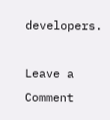developers.

Leave a Comment